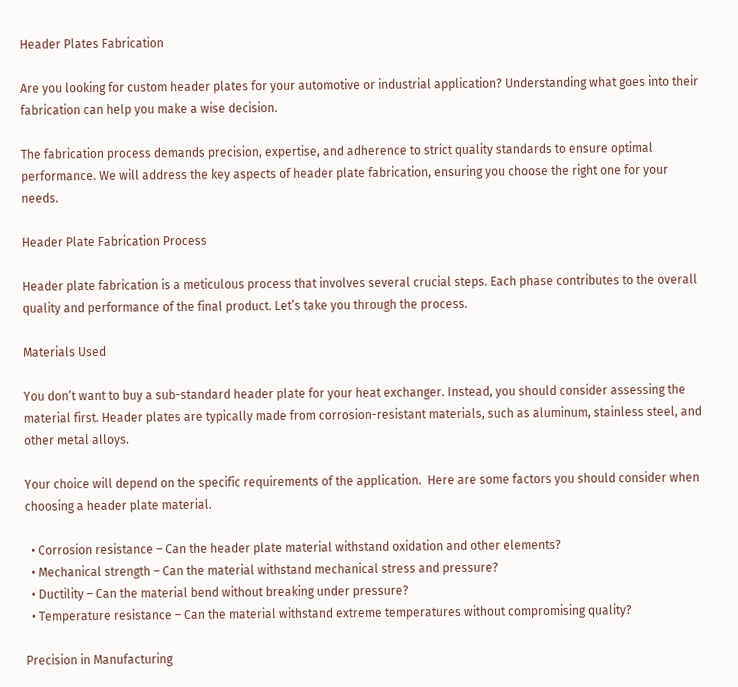Header Plates Fabrication

Are you looking for custom header plates for your automotive or industrial application? Understanding what goes into their fabrication can help you make a wise decision.

The fabrication process demands precision, expertise, and adherence to strict quality standards to ensure optimal performance. We will address the key aspects of header plate fabrication, ensuring you choose the right one for your needs.

Header Plate Fabrication Process

Header plate fabrication is a meticulous process that involves several crucial steps. Each phase contributes to the overall quality and performance of the final product. Let’s take you through the process.

Materials Used

You don’t want to buy a sub-standard header plate for your heat exchanger. Instead, you should consider assessing the material first. Header plates are typically made from corrosion-resistant materials, such as aluminum, stainless steel, and other metal alloys.

Your choice will depend on the specific requirements of the application.  Here are some factors you should consider when choosing a header plate material.

  • Corrosion resistance – Can the header plate material withstand oxidation and other elements?
  • Mechanical strength – Can the material withstand mechanical stress and pressure?
  • Ductility – Can the material bend without breaking under pressure?
  • Temperature resistance – Can the material withstand extreme temperatures without compromising quality?

Precision in Manufacturing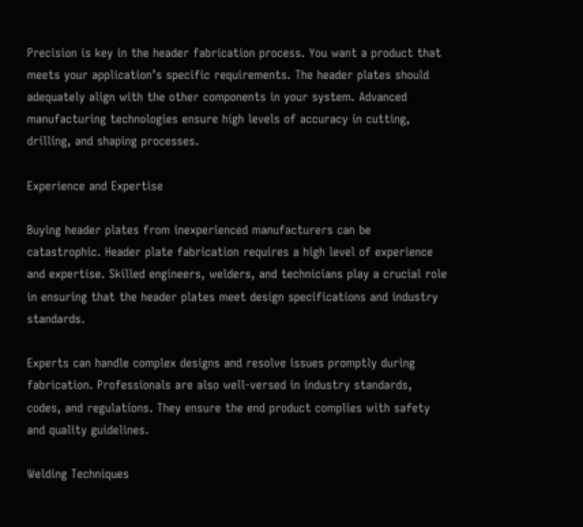Precision is key in the header fabrication process. You want a product that meets your application’s specific requirements. The header plates should adequately align with the other components in your system. Advanced manufacturing technologies ensure high levels of accuracy in cutting, drilling, and shaping processes.

Experience and Expertise

Buying header plates from inexperienced manufacturers can be catastrophic. Header plate fabrication requires a high level of experience and expertise. Skilled engineers, welders, and technicians play a crucial role in ensuring that the header plates meet design specifications and industry standards.

Experts can handle complex designs and resolve issues promptly during fabrication. Professionals are also well-versed in industry standards, codes, and regulations. They ensure the end product complies with safety and quality guidelines.

Welding Techniques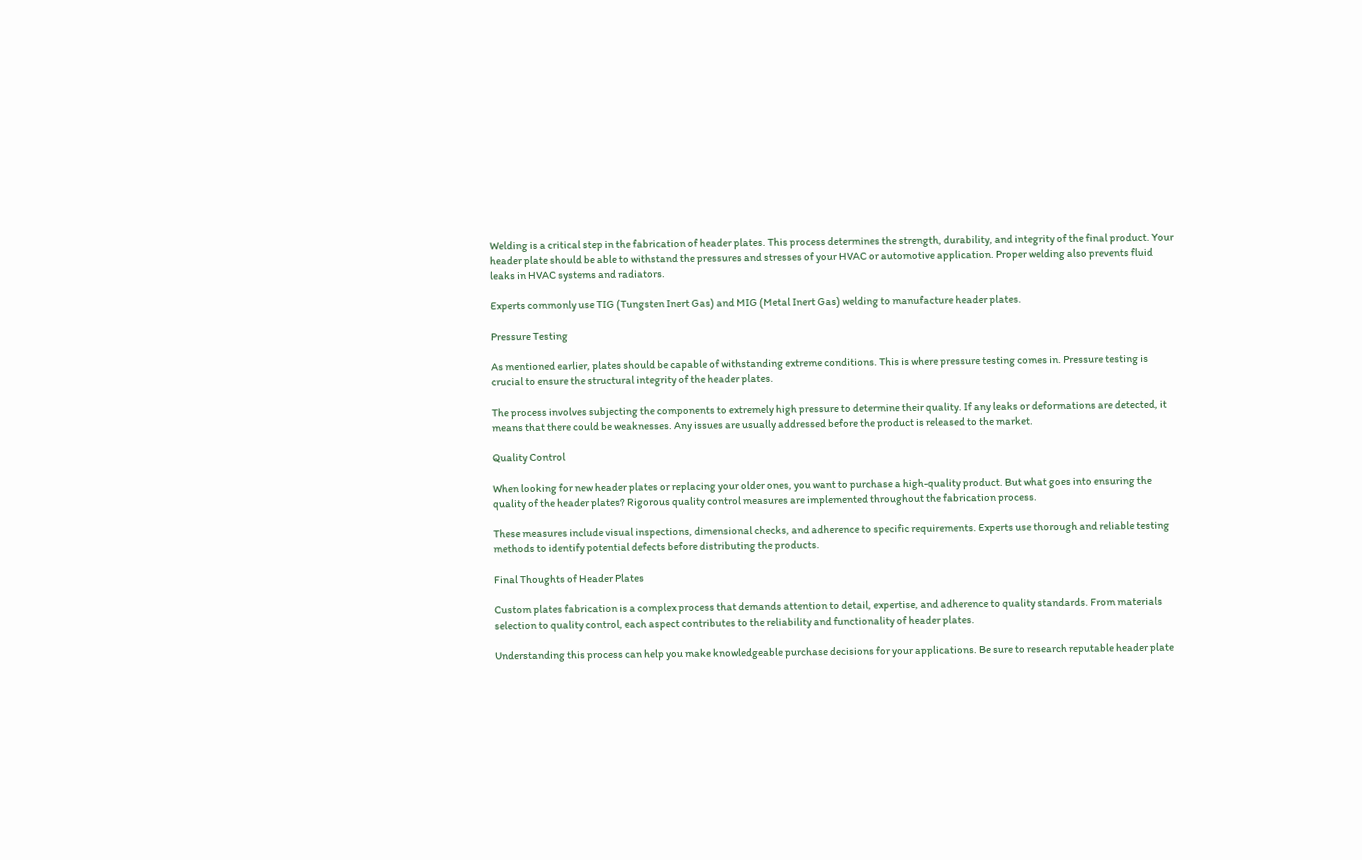Welding is a critical step in the fabrication of header plates. This process determines the strength, durability, and integrity of the final product. Your header plate should be able to withstand the pressures and stresses of your HVAC or automotive application. Proper welding also prevents fluid leaks in HVAC systems and radiators.

Experts commonly use TIG (Tungsten Inert Gas) and MIG (Metal Inert Gas) welding to manufacture header plates.

Pressure Testing

As mentioned earlier, plates should be capable of withstanding extreme conditions. This is where pressure testing comes in. Pressure testing is crucial to ensure the structural integrity of the header plates.

The process involves subjecting the components to extremely high pressure to determine their quality. If any leaks or deformations are detected, it means that there could be weaknesses. Any issues are usually addressed before the product is released to the market.

Quality Control

When looking for new header plates or replacing your older ones, you want to purchase a high-quality product. But what goes into ensuring the quality of the header plates? Rigorous quality control measures are implemented throughout the fabrication process.

These measures include visual inspections, dimensional checks, and adherence to specific requirements. Experts use thorough and reliable testing methods to identify potential defects before distributing the products.

Final Thoughts of Header Plates

Custom plates fabrication is a complex process that demands attention to detail, expertise, and adherence to quality standards. From materials selection to quality control, each aspect contributes to the reliability and functionality of header plates.

Understanding this process can help you make knowledgeable purchase decisions for your applications. Be sure to research reputable header plate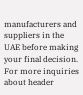manufacturers and suppliers in the UAE before making your final decision. For more inquiries about header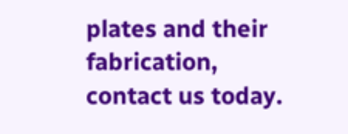plates and their fabrication, contact us today.